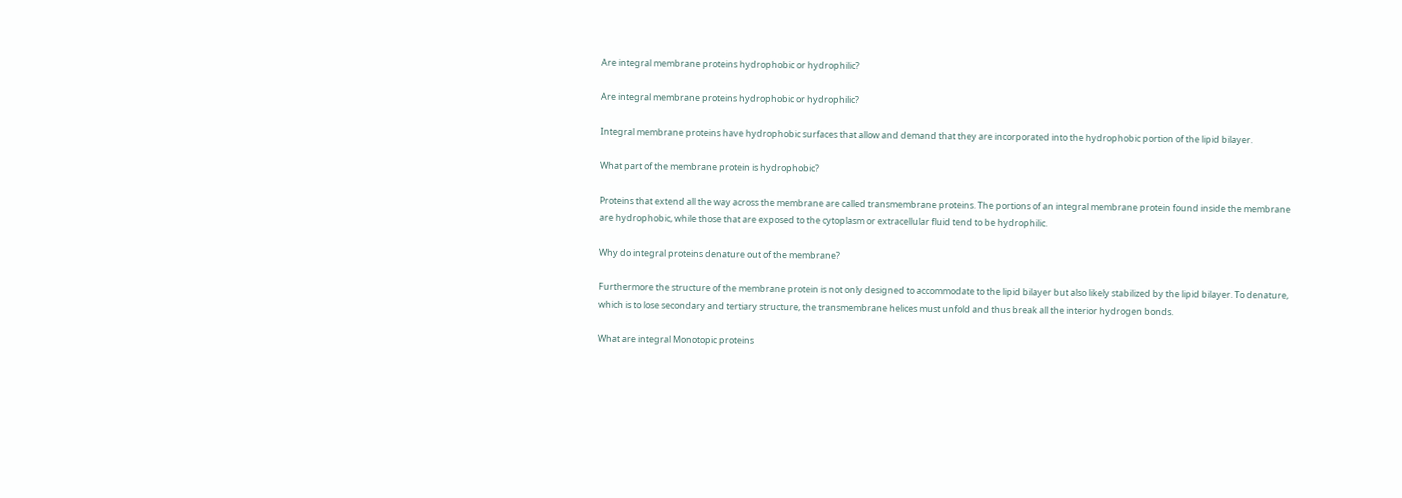Are integral membrane proteins hydrophobic or hydrophilic?

Are integral membrane proteins hydrophobic or hydrophilic?

Integral membrane proteins have hydrophobic surfaces that allow and demand that they are incorporated into the hydrophobic portion of the lipid bilayer.

What part of the membrane protein is hydrophobic?

Proteins that extend all the way across the membrane are called transmembrane proteins. The portions of an integral membrane protein found inside the membrane are hydrophobic, while those that are exposed to the cytoplasm or extracellular fluid tend to be hydrophilic.

Why do integral proteins denature out of the membrane?

Furthermore the structure of the membrane protein is not only designed to accommodate to the lipid bilayer but also likely stabilized by the lipid bilayer. To denature, which is to lose secondary and tertiary structure, the transmembrane helices must unfold and thus break all the interior hydrogen bonds.

What are integral Monotopic proteins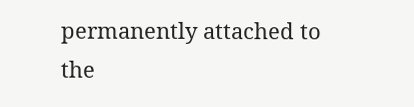permanently attached to the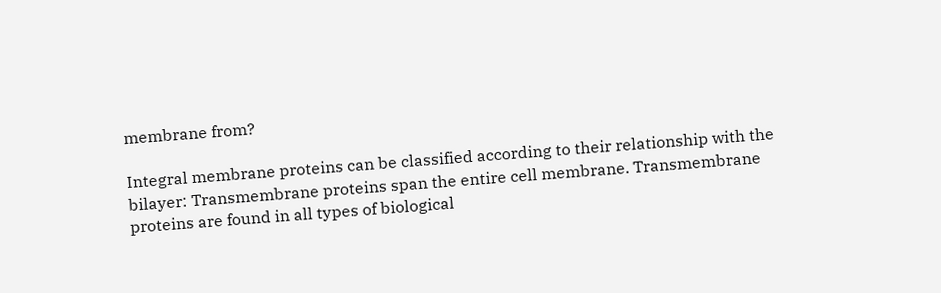membrane from?

Integral membrane proteins can be classified according to their relationship with the bilayer: Transmembrane proteins span the entire cell membrane. Transmembrane proteins are found in all types of biological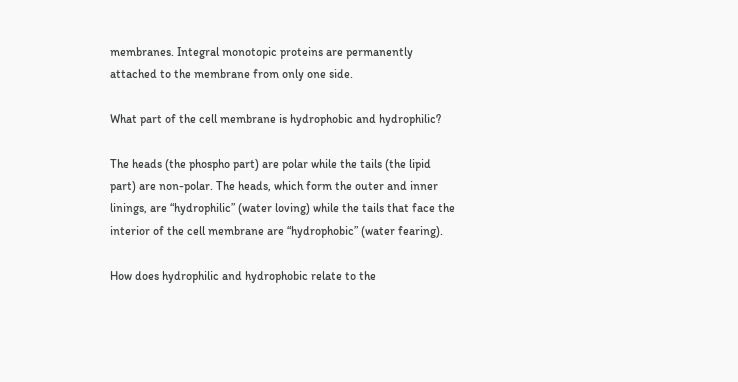membranes. Integral monotopic proteins are permanently attached to the membrane from only one side.

What part of the cell membrane is hydrophobic and hydrophilic?

The heads (the phospho part) are polar while the tails (the lipid part) are non-polar. The heads, which form the outer and inner linings, are “hydrophilic” (water loving) while the tails that face the interior of the cell membrane are “hydrophobic” (water fearing).

How does hydrophilic and hydrophobic relate to the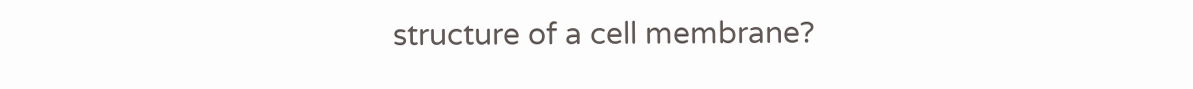structure of a cell membrane?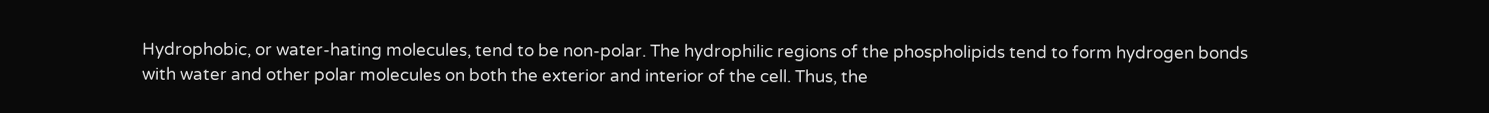Hydrophobic, or water-hating molecules, tend to be non-polar. The hydrophilic regions of the phospholipids tend to form hydrogen bonds with water and other polar molecules on both the exterior and interior of the cell. Thus, the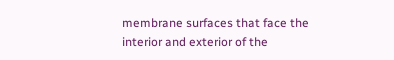membrane surfaces that face the interior and exterior of the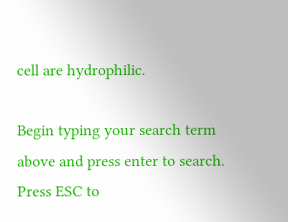cell are hydrophilic.

Begin typing your search term above and press enter to search. Press ESC to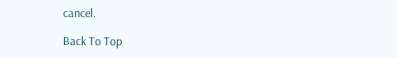cancel.

Back To Top